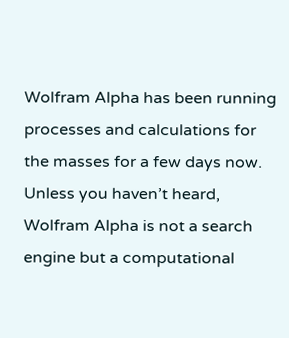Wolfram Alpha has been running processes and calculations for the masses for a few days now.  Unless you haven’t heard, Wolfram Alpha is not a search engine but a computational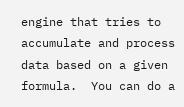engine that tries to accumulate and process data based on a given formula.  You can do a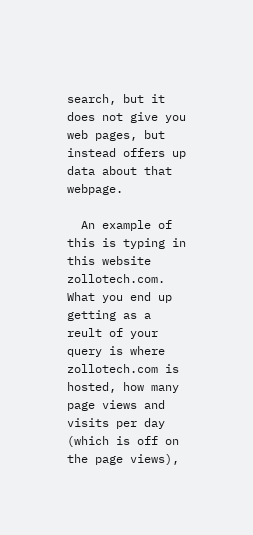search, but it does not give you web pages, but instead offers up data about that webpage.

  An example of this is typing in this website zollotech.com. What you end up getting as a reult of your query is where zollotech.com is hosted, how many page views and visits per day (which is off on the page views),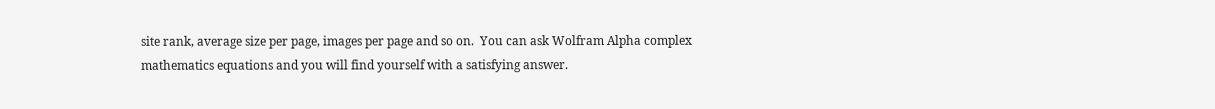site rank, average size per page, images per page and so on.  You can ask Wolfram Alpha complex mathematics equations and you will find yourself with a satisfying answer.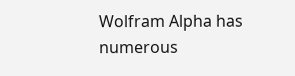Wolfram Alpha has numerous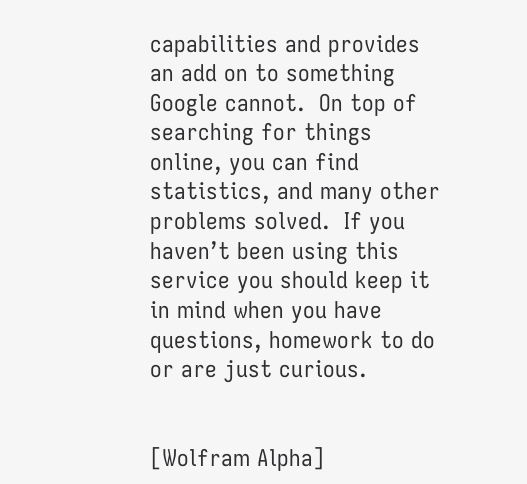capabilities and provides an add on to something Google cannot.  On top of searching for things online, you can find statistics, and many other problems solved.  If you haven’t been using this service you should keep it in mind when you have questions, homework to do or are just curious.


[Wolfram Alpha]